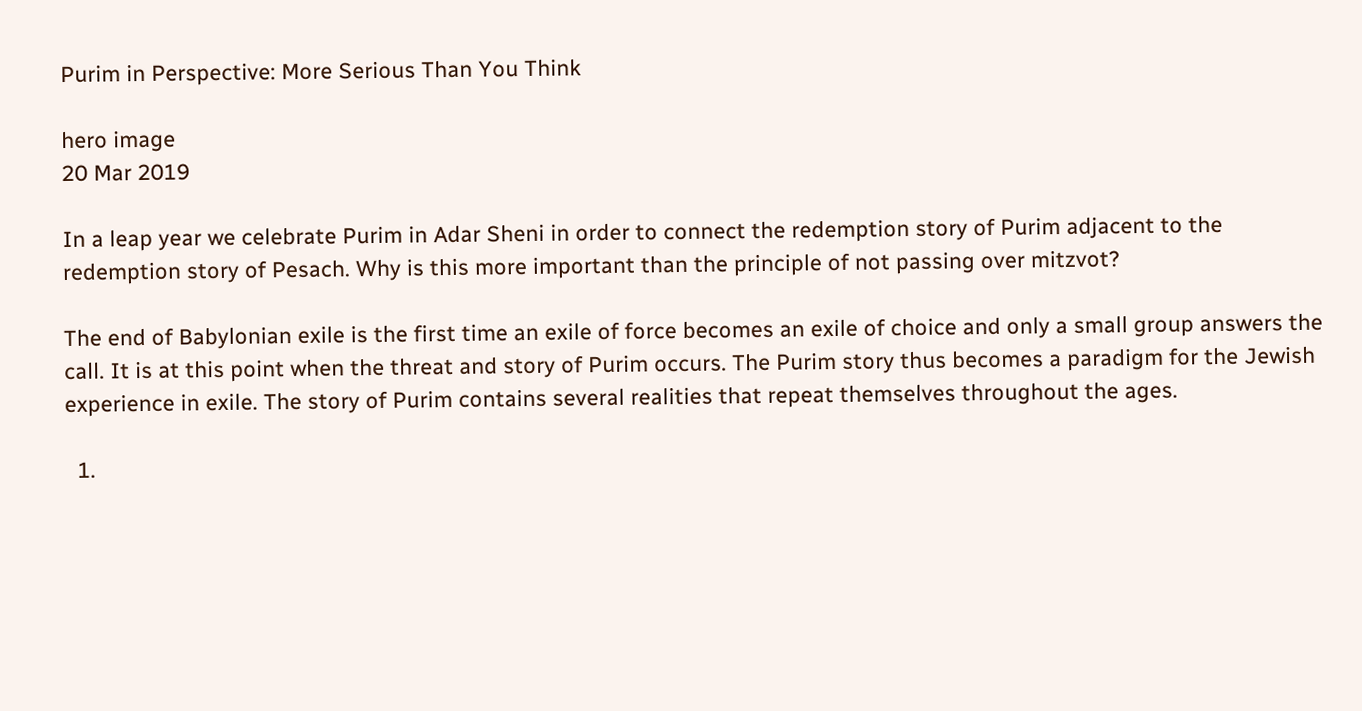Purim in Perspective: More Serious Than You Think

hero image
20 Mar 2019

In a leap year we celebrate Purim in Adar Sheni in order to connect the redemption story of Purim adjacent to the redemption story of Pesach. Why is this more important than the principle of not passing over mitzvot?

The end of Babylonian exile is the first time an exile of force becomes an exile of choice and only a small group answers the call. It is at this point when the threat and story of Purim occurs. The Purim story thus becomes a paradigm for the Jewish experience in exile. The story of Purim contains several realities that repeat themselves throughout the ages.

  1.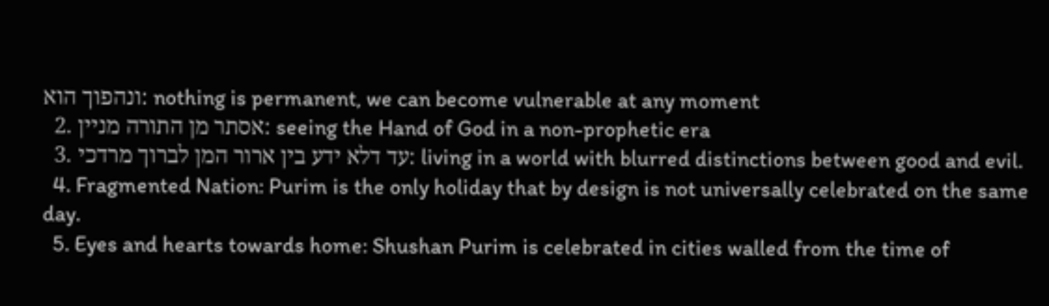ונהפוך הוא: nothing is permanent, we can become vulnerable at any moment
  2. אסתר מן התורה מניין: seeing the Hand of God in a non-prophetic era
  3. עד דלא ידע בין ארור המן לברוך מרדכי: living in a world with blurred distinctions between good and evil.
  4. Fragmented Nation: Purim is the only holiday that by design is not universally celebrated on the same day.
  5. Eyes and hearts towards home: Shushan Purim is celebrated in cities walled from the time of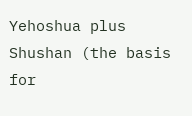Yehoshua plus Shushan (the basis for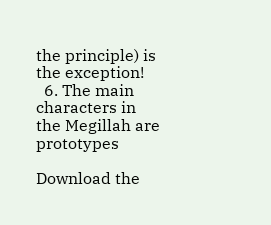the principle) is the exception!
  6. The main characters in the Megillah are prototypes

Download the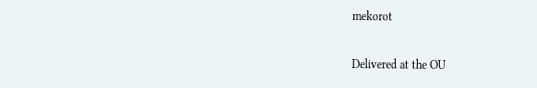mekorot

Delivered at the OU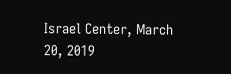Israel Center, March 20, 2019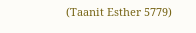(Taanit Esther 5779)